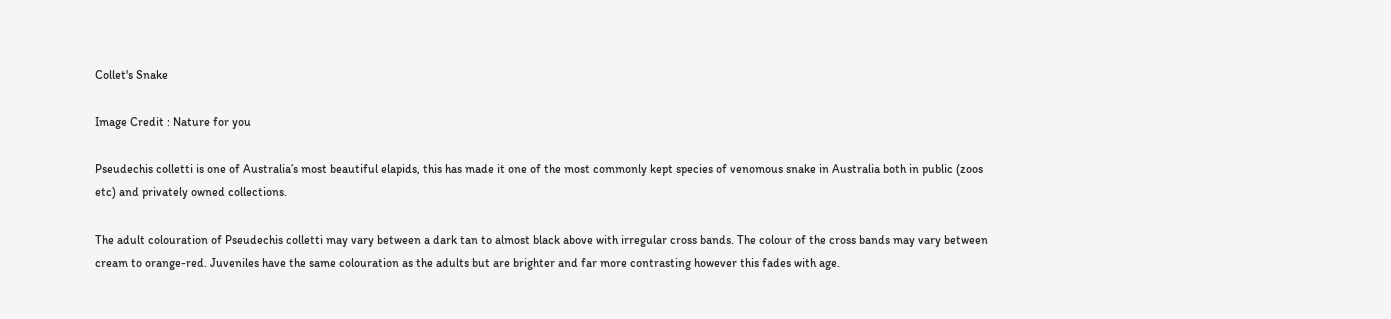Collet's Snake

Image Credit : Nature for you

Pseudechis colletti is one of Australia’s most beautiful elapids, this has made it one of the most commonly kept species of venomous snake in Australia both in public (zoos etc) and privately owned collections.

The adult colouration of Pseudechis colletti may vary between a dark tan to almost black above with irregular cross bands. The colour of the cross bands may vary between cream to orange-red. Juveniles have the same colouration as the adults but are brighter and far more contrasting however this fades with age.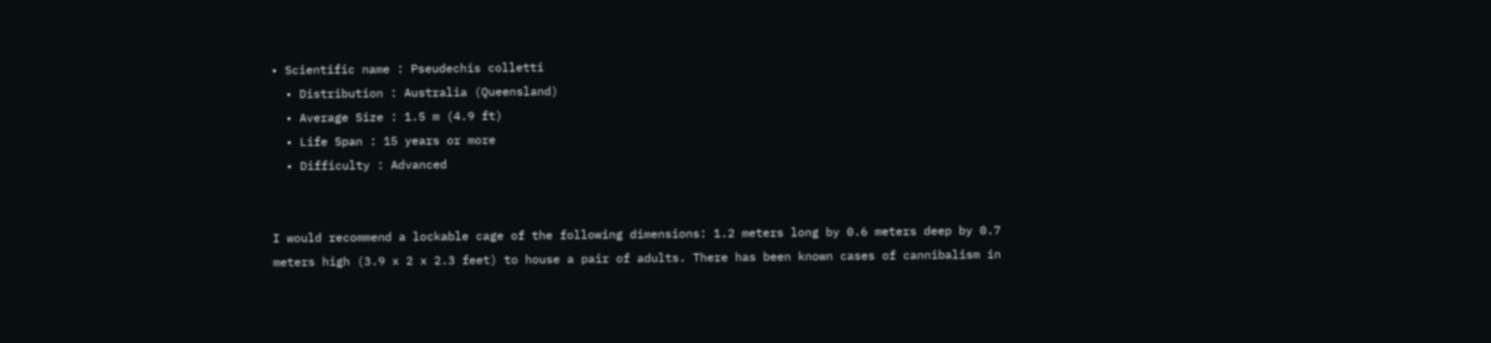• Scientific name : Pseudechis colletti
  • Distribution : Australia (Queensland)
  • Average Size : 1.5 m (4.9 ft)
  • Life Span : 15 years or more
  • Difficulty : Advanced


I would recommend a lockable cage of the following dimensions: 1.2 meters long by 0.6 meters deep by 0.7 meters high (3.9 x 2 x 2.3 feet) to house a pair of adults. There has been known cases of cannibalism in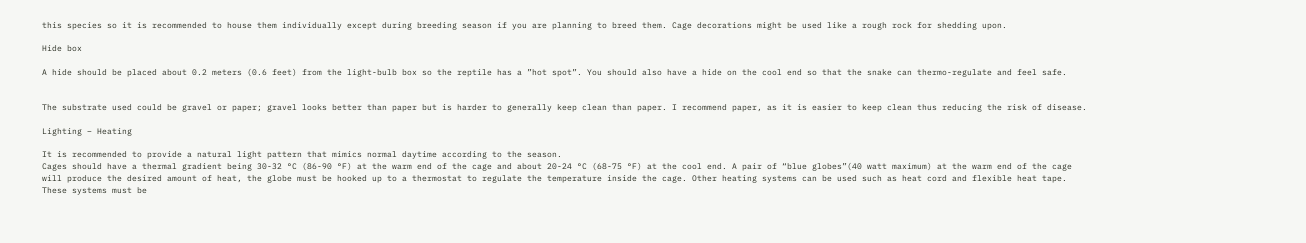this species so it is recommended to house them individually except during breeding season if you are planning to breed them. Cage decorations might be used like a rough rock for shedding upon.

Hide box

A hide should be placed about 0.2 meters (0.6 feet) from the light-bulb box so the reptile has a ”hot spot”. You should also have a hide on the cool end so that the snake can thermo-regulate and feel safe.


The substrate used could be gravel or paper; gravel looks better than paper but is harder to generally keep clean than paper. I recommend paper, as it is easier to keep clean thus reducing the risk of disease.

Lighting – Heating

It is recommended to provide a natural light pattern that mimics normal daytime according to the season.
Cages should have a thermal gradient being 30-32 °C (86-90 °F) at the warm end of the cage and about 20-24 °C (68-75 °F) at the cool end. A pair of “blue globes”(40 watt maximum) at the warm end of the cage will produce the desired amount of heat, the globe must be hooked up to a thermostat to regulate the temperature inside the cage. Other heating systems can be used such as heat cord and flexible heat tape. These systems must be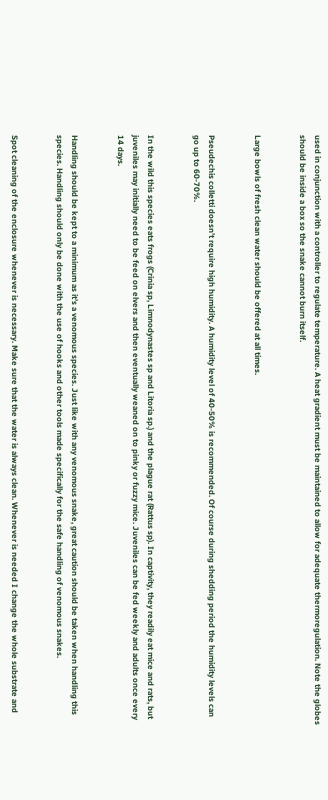used in conjunction with a controller to regulate temperature. A heat gradient must be maintained to allow for adequate thermoregulation. Note the globes should be inside a box so the snake cannot burn itself.


Large bowls of fresh clean water should be offered at all times.


Pseudechis colletti doesn’t require high humidity. A humidity level of 40-50% is recommended. Of course during shedding period the humidity levels can go up to 60-70%.


In the wild this species eats frogs (Crinia sp, Limnodynastes sp and Litoria sp.) and the plague rat (Rattus sp). In captivity, they readily eat mice and rats, but juveniles may initially need to be feed on elvers and then eventually weaned on to pinky or fuzzy mice. Juveniles can be fed weekly and adults once every 14 days.


Handling should be kept to a minimum as it’s a venomous species. Just like with any venomous snake, great caution should be taken when handling this species. Handling should only be done with the use of hooks and other tools made specifically for the safe handling of venomous snakes.


Spot cleaning of the enclosure whenever is necessary. Make sure that the water is always clean. Whenever is needed I change the whole substrate and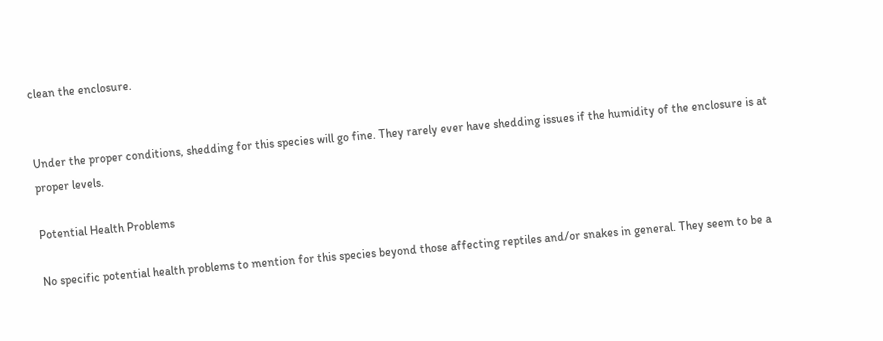clean the enclosure.


Under the proper conditions, shedding for this species will go fine. They rarely ever have shedding issues if the humidity of the enclosure is at proper levels.

Potential Health Problems

No specific potential health problems to mention for this species beyond those affecting reptiles and/or snakes in general. They seem to be a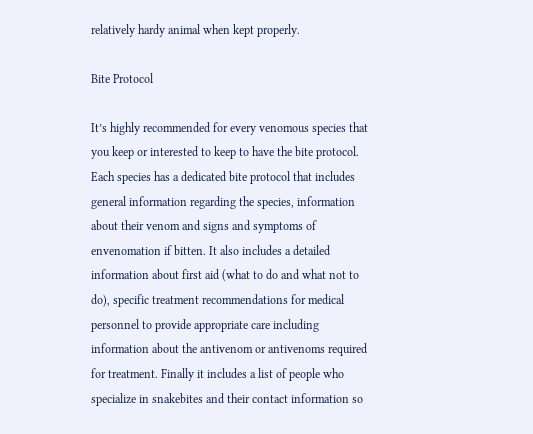relatively hardy animal when kept properly.

Bite Protocol

It’s highly recommended for every venomous species that you keep or interested to keep to have the bite protocol. Each species has a dedicated bite protocol that includes general information regarding the species, information about their venom and signs and symptoms of envenomation if bitten. It also includes a detailed information about first aid (what to do and what not to do), specific treatment recommendations for medical personnel to provide appropriate care including information about the antivenom or antivenoms required for treatment. Finally it includes a list of people who specialize in snakebites and their contact information so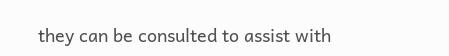they can be consulted to assist with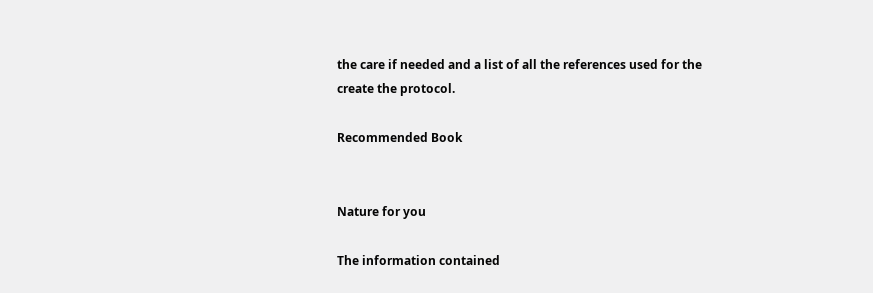the care if needed and a list of all the references used for the create the protocol.

Recommended Book


Nature for you

The information contained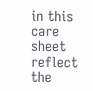in this care sheet reflect the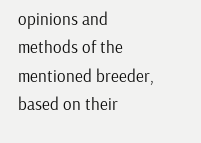opinions and methods of the mentioned breeder, based on their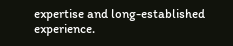expertise and long-established experience.